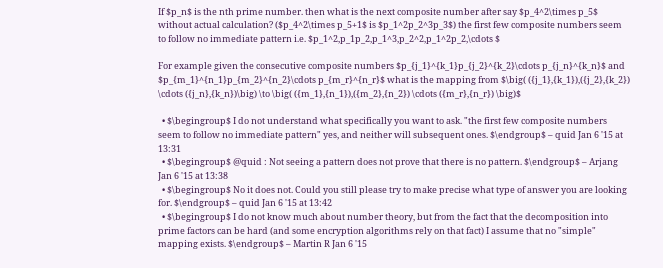If $p_n$ is the nth prime number. then what is the next composite number after say $p_4^2\times p_5$ without actual calculation? ($p_4^2\times p_5+1$ is $p_1^2p_2^3p_3$) the first few composite numbers seem to follow no immediate pattern i.e. $p_1^2,p_1p_2,p_1^3,p_2^2,p_1^2p_2,\cdots $

For example given the consecutive composite numbers $p_{j_1}^{k_1}p_{j_2}^{k_2}\cdots p_{j_n}^{k_n}$ and $p_{m_1}^{n_1}p_{m_2}^{n_2}\cdots p_{m_r}^{n_r}$ what is the mapping from $\big( ({j_1},{k_1}),({j_2},{k_2}) \cdots ({j_n},{k_n})\big) \to \big( ({m_1},{n_1}),({m_2},{n_2}) \cdots ({m_r},{n_r}) \big)$

  • $\begingroup$ I do not understand what specifically you want to ask. "the first few composite numbers seem to follow no immediate pattern" yes, and neither will subsequent ones. $\endgroup$ – quid Jan 6 '15 at 13:31
  • $\begingroup$ @quid : Not seeing a pattern does not prove that there is no pattern. $\endgroup$ – Arjang Jan 6 '15 at 13:38
  • $\begingroup$ No it does not. Could you still please try to make precise what type of answer you are looking for. $\endgroup$ – quid Jan 6 '15 at 13:42
  • $\begingroup$ I do not know much about number theory, but from the fact that the decomposition into prime factors can be hard (and some encryption algorithms rely on that fact) I assume that no "simple" mapping exists. $\endgroup$ – Martin R Jan 6 '15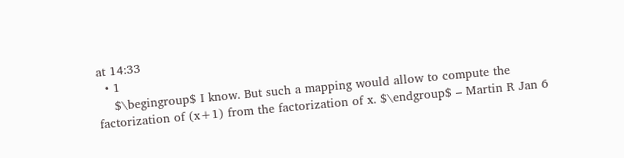at 14:33
  • 1
    $\begingroup$ I know. But such a mapping would allow to compute the factorization of (x+1) from the factorization of x. $\endgroup$ – Martin R Jan 6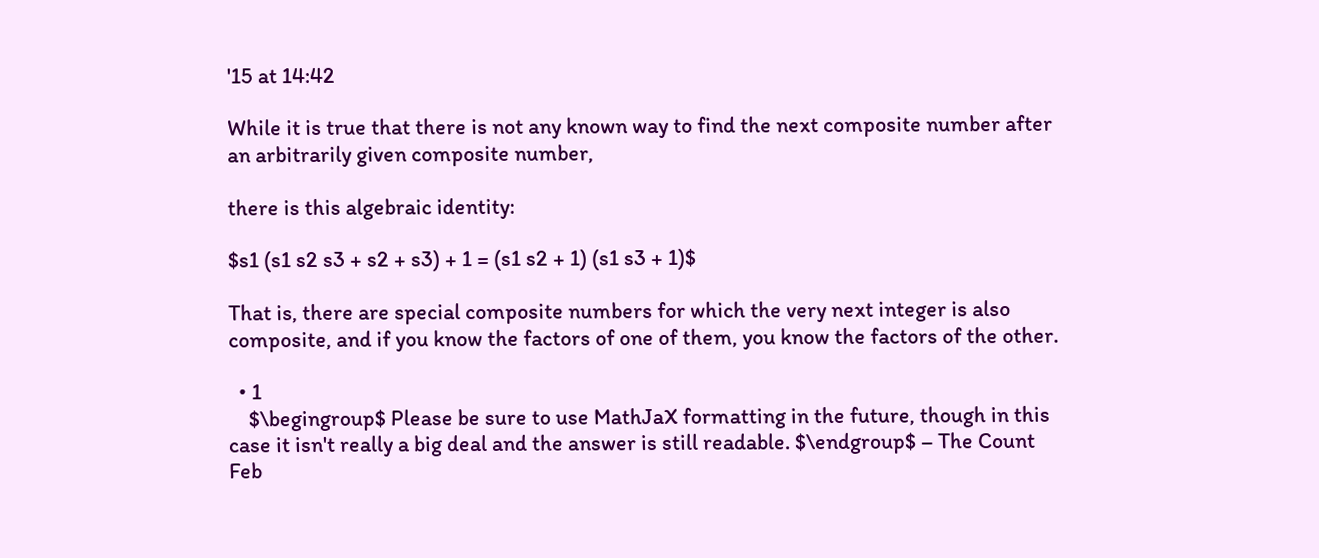'15 at 14:42

While it is true that there is not any known way to find the next composite number after an arbitrarily given composite number,

there is this algebraic identity:

$s1 (s1 s2 s3 + s2 + s3) + 1 = (s1 s2 + 1) (s1 s3 + 1)$

That is, there are special composite numbers for which the very next integer is also composite, and if you know the factors of one of them, you know the factors of the other.

  • 1
    $\begingroup$ Please be sure to use MathJaX formatting in the future, though in this case it isn't really a big deal and the answer is still readable. $\endgroup$ – The Count Feb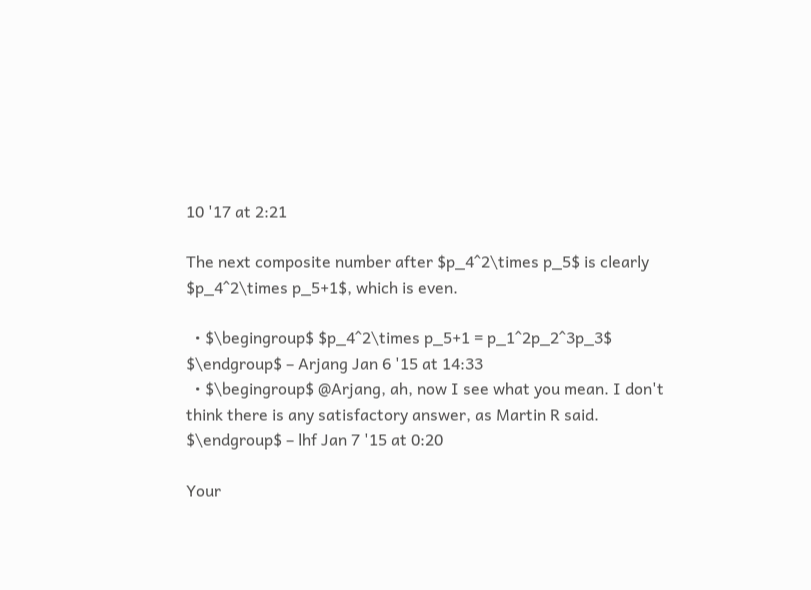10 '17 at 2:21

The next composite number after $p_4^2\times p_5$ is clearly $p_4^2\times p_5+1$, which is even.

  • $\begingroup$ $p_4^2\times p_5+1 = p_1^2p_2^3p_3$ $\endgroup$ – Arjang Jan 6 '15 at 14:33
  • $\begingroup$ @Arjang, ah, now I see what you mean. I don't think there is any satisfactory answer, as Martin R said. $\endgroup$ – lhf Jan 7 '15 at 0:20

Your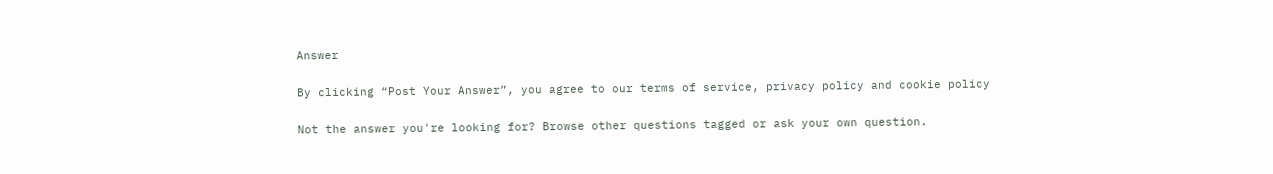Answer

By clicking “Post Your Answer”, you agree to our terms of service, privacy policy and cookie policy

Not the answer you're looking for? Browse other questions tagged or ask your own question.